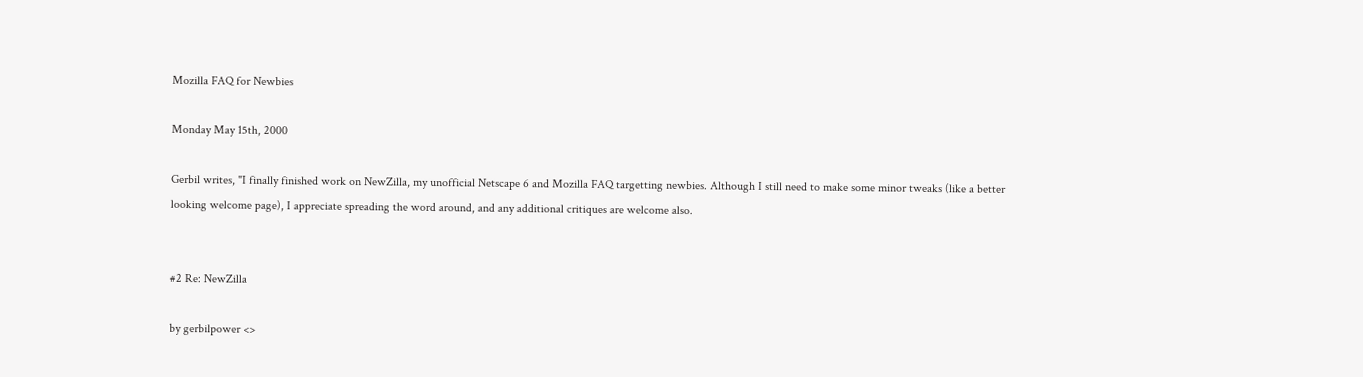Mozilla FAQ for Newbies

Monday May 15th, 2000

Gerbil writes, "I finally finished work on NewZilla, my unofficial Netscape 6 and Mozilla FAQ targetting newbies. Although I still need to make some minor tweaks (like a better looking welcome page), I appreciate spreading the word around, and any additional critiques are welcome also.


#2 Re: NewZilla

by gerbilpower <>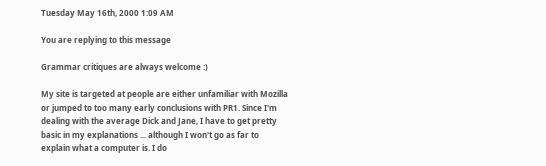Tuesday May 16th, 2000 1:09 AM

You are replying to this message

Grammar critiques are always welcome :)

My site is targeted at people are either unfamiliar with Mozilla or jumped to too many early conclusions with PR1. Since I'm dealing with the average Dick and Jane, I have to get pretty basic in my explanations ... although I won't go as far to explain what a computer is. I do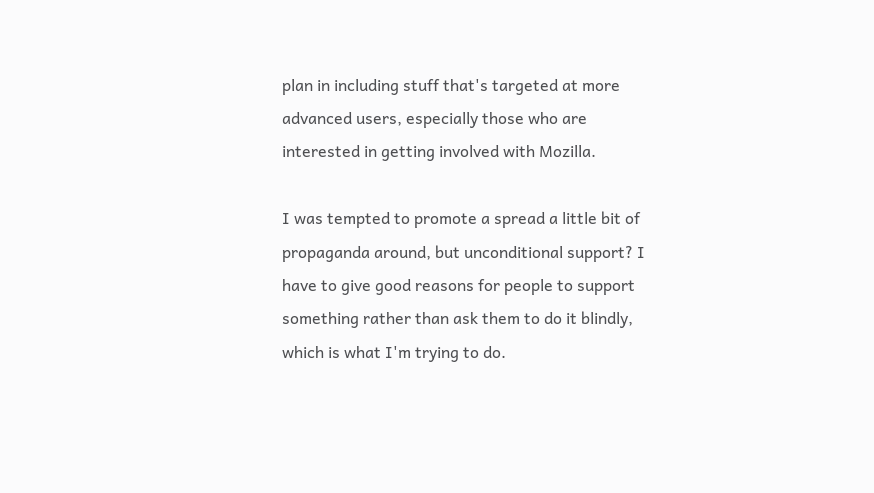plan in including stuff that's targeted at more advanced users, especially those who are interested in getting involved with Mozilla.

I was tempted to promote a spread a little bit of propaganda around, but unconditional support? I have to give good reasons for people to support something rather than ask them to do it blindly, which is what I'm trying to do.